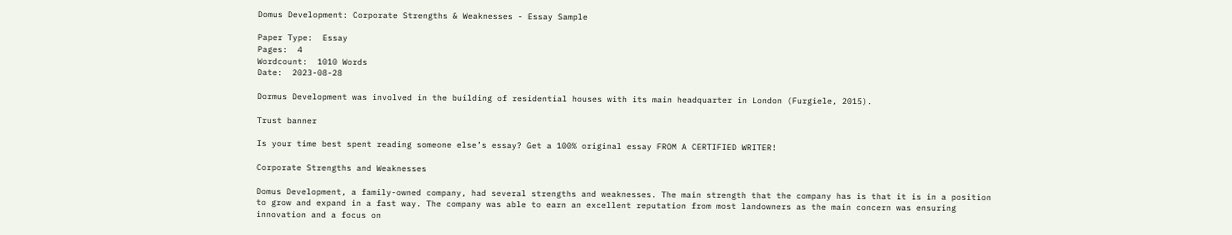Domus Development: Corporate Strengths & Weaknesses - Essay Sample

Paper Type:  Essay
Pages:  4
Wordcount:  1010 Words
Date:  2023-08-28

Dormus Development was involved in the building of residential houses with its main headquarter in London (Furgiele, 2015).

Trust banner

Is your time best spent reading someone else’s essay? Get a 100% original essay FROM A CERTIFIED WRITER!

Corporate Strengths and Weaknesses

Domus Development, a family-owned company, had several strengths and weaknesses. The main strength that the company has is that it is in a position to grow and expand in a fast way. The company was able to earn an excellent reputation from most landowners as the main concern was ensuring innovation and a focus on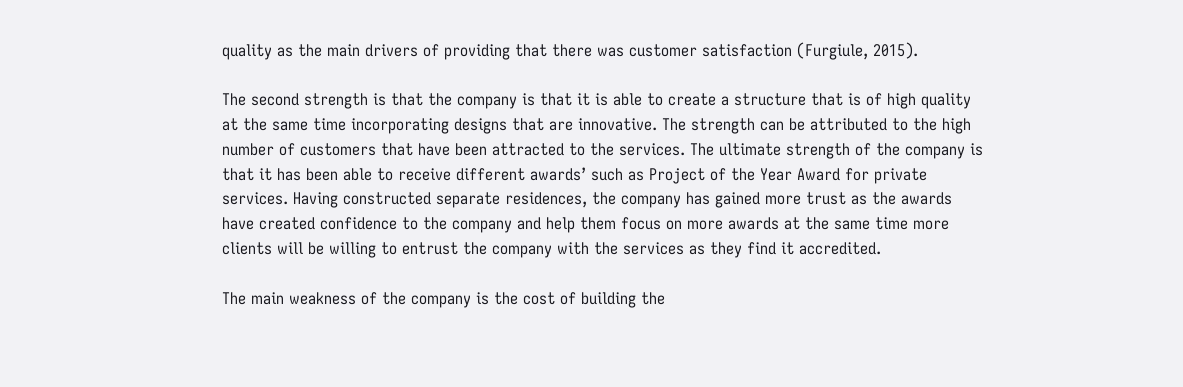quality as the main drivers of providing that there was customer satisfaction (Furgiule, 2015).

The second strength is that the company is that it is able to create a structure that is of high quality at the same time incorporating designs that are innovative. The strength can be attributed to the high number of customers that have been attracted to the services. The ultimate strength of the company is that it has been able to receive different awards’ such as Project of the Year Award for private services. Having constructed separate residences, the company has gained more trust as the awards have created confidence to the company and help them focus on more awards at the same time more clients will be willing to entrust the company with the services as they find it accredited.

The main weakness of the company is the cost of building the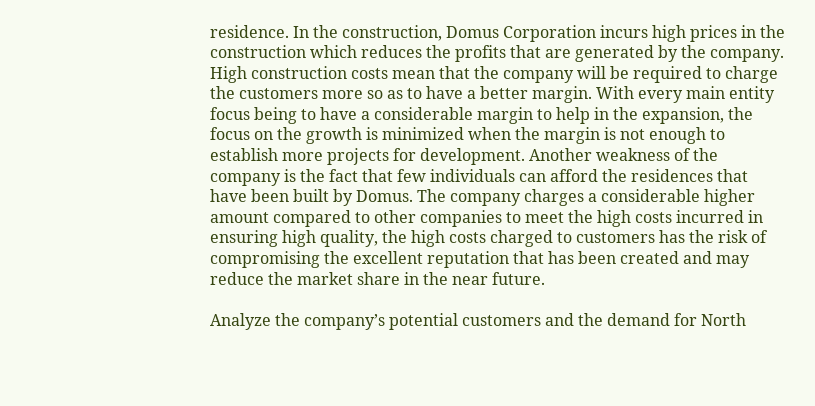residence. In the construction, Domus Corporation incurs high prices in the construction which reduces the profits that are generated by the company. High construction costs mean that the company will be required to charge the customers more so as to have a better margin. With every main entity focus being to have a considerable margin to help in the expansion, the focus on the growth is minimized when the margin is not enough to establish more projects for development. Another weakness of the company is the fact that few individuals can afford the residences that have been built by Domus. The company charges a considerable higher amount compared to other companies to meet the high costs incurred in ensuring high quality, the high costs charged to customers has the risk of compromising the excellent reputation that has been created and may reduce the market share in the near future.

Analyze the company’s potential customers and the demand for North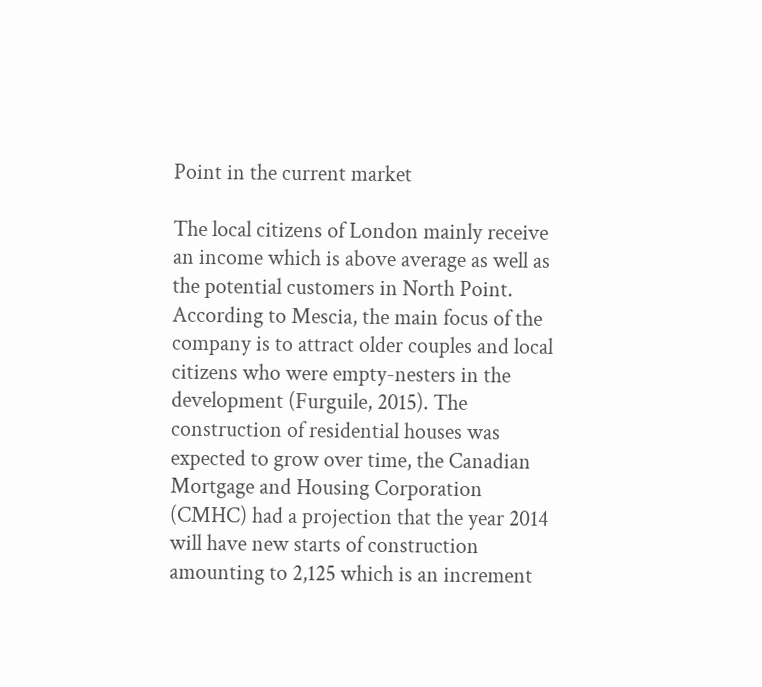Point in the current market

The local citizens of London mainly receive an income which is above average as well as the potential customers in North Point. According to Mescia, the main focus of the company is to attract older couples and local citizens who were empty-nesters in the development (Furguile, 2015). The construction of residential houses was expected to grow over time, the Canadian Mortgage and Housing Corporation (CMHC) had a projection that the year 2014 will have new starts of construction amounting to 2,125 which is an increment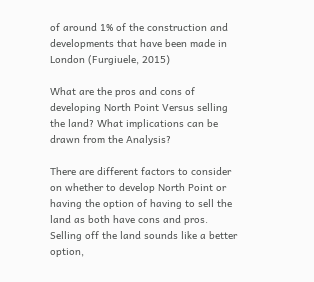of around 1% of the construction and developments that have been made in London (Furgiuele, 2015)

What are the pros and cons of developing North Point Versus selling the land? What implications can be drawn from the Analysis?

There are different factors to consider on whether to develop North Point or having the option of having to sell the land as both have cons and pros. Selling off the land sounds like a better option,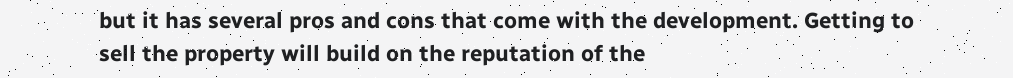but it has several pros and cons that come with the development. Getting to sell the property will build on the reputation of the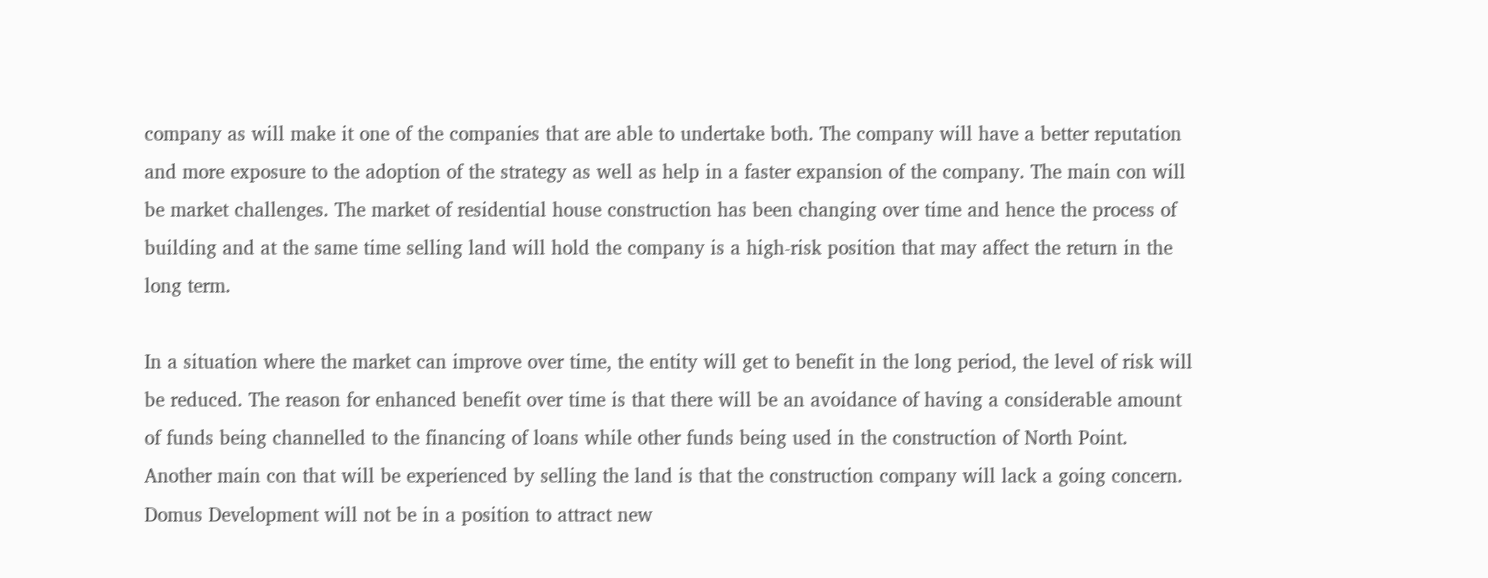company as will make it one of the companies that are able to undertake both. The company will have a better reputation and more exposure to the adoption of the strategy as well as help in a faster expansion of the company. The main con will be market challenges. The market of residential house construction has been changing over time and hence the process of building and at the same time selling land will hold the company is a high-risk position that may affect the return in the long term.

In a situation where the market can improve over time, the entity will get to benefit in the long period, the level of risk will be reduced. The reason for enhanced benefit over time is that there will be an avoidance of having a considerable amount of funds being channelled to the financing of loans while other funds being used in the construction of North Point. Another main con that will be experienced by selling the land is that the construction company will lack a going concern. Domus Development will not be in a position to attract new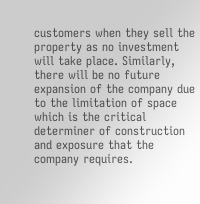customers when they sell the property as no investment will take place. Similarly, there will be no future expansion of the company due to the limitation of space which is the critical determiner of construction and exposure that the company requires.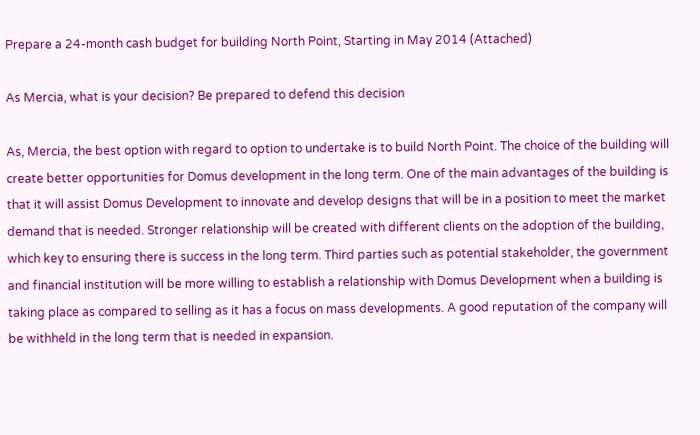Prepare a 24-month cash budget for building North Point, Starting in May 2014 (Attached)

As Mercia, what is your decision? Be prepared to defend this decision

As, Mercia, the best option with regard to option to undertake is to build North Point. The choice of the building will create better opportunities for Domus development in the long term. One of the main advantages of the building is that it will assist Domus Development to innovate and develop designs that will be in a position to meet the market demand that is needed. Stronger relationship will be created with different clients on the adoption of the building, which key to ensuring there is success in the long term. Third parties such as potential stakeholder, the government and financial institution will be more willing to establish a relationship with Domus Development when a building is taking place as compared to selling as it has a focus on mass developments. A good reputation of the company will be withheld in the long term that is needed in expansion.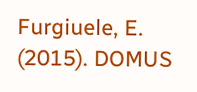Furgiuele, E. (2015). DOMUS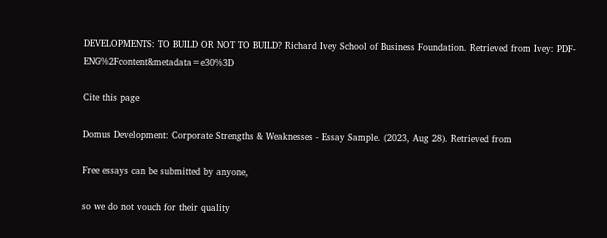DEVELOPMENTS: TO BUILD OR NOT TO BUILD? Richard Ivey School of Business Foundation. Retrieved from Ivey: PDF-ENG%2Fcontent&metadata=e30%3D

Cite this page

Domus Development: Corporate Strengths & Weaknesses - Essay Sample. (2023, Aug 28). Retrieved from

Free essays can be submitted by anyone,

so we do not vouch for their quality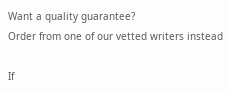Want a quality guarantee?
Order from one of our vetted writers instead

If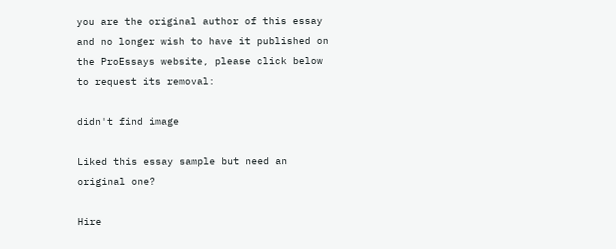you are the original author of this essay and no longer wish to have it published on the ProEssays website, please click below to request its removal:

didn't find image

Liked this essay sample but need an original one?

Hire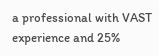a professional with VAST experience and 25%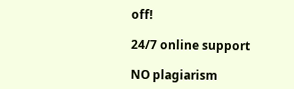off!

24/7 online support

NO plagiarism